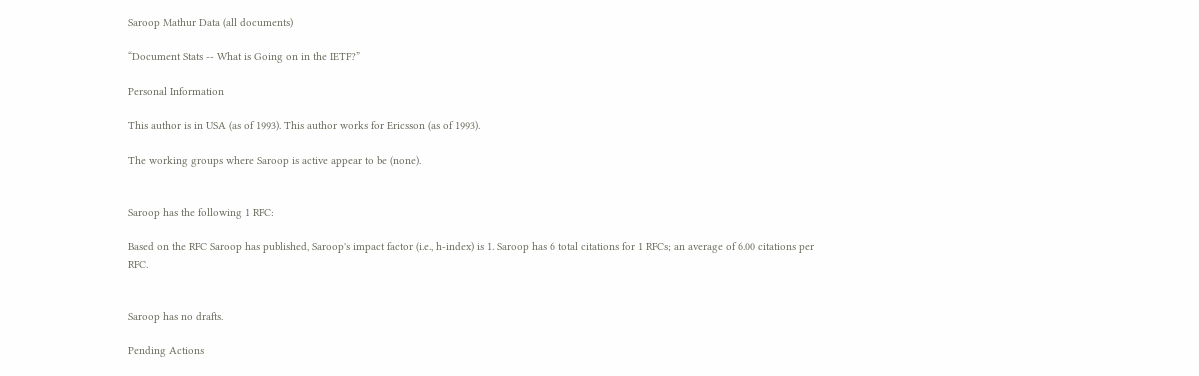Saroop Mathur Data (all documents)

“Document Stats -- What is Going on in the IETF?”

Personal Information

This author is in USA (as of 1993). This author works for Ericsson (as of 1993).

The working groups where Saroop is active appear to be (none).


Saroop has the following 1 RFC:

Based on the RFC Saroop has published, Saroop's impact factor (i.e., h-index) is 1. Saroop has 6 total citations for 1 RFCs; an average of 6.00 citations per RFC.


Saroop has no drafts.

Pending Actions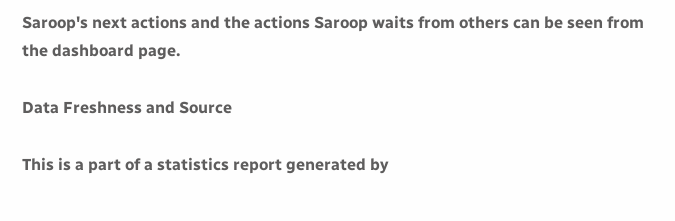Saroop's next actions and the actions Saroop waits from others can be seen from the dashboard page.

Data Freshness and Source

This is a part of a statistics report generated by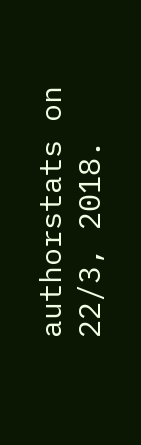authorstats on 22/3, 2018.